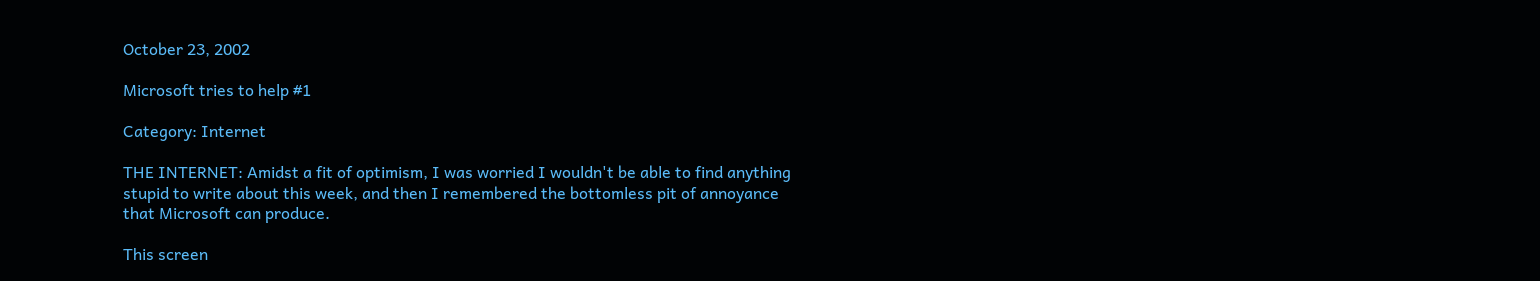October 23, 2002

Microsoft tries to help #1

Category: Internet

THE INTERNET: Amidst a fit of optimism, I was worried I wouldn't be able to find anything stupid to write about this week, and then I remembered the bottomless pit of annoyance that Microsoft can produce.

This screen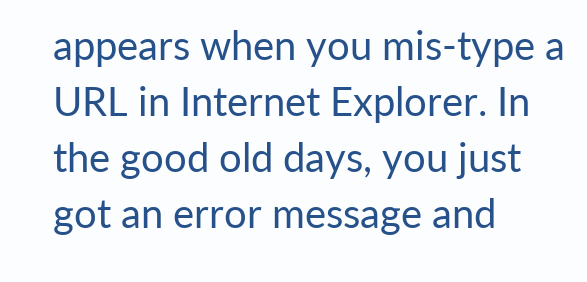appears when you mis-type a URL in Internet Explorer. In the good old days, you just got an error message and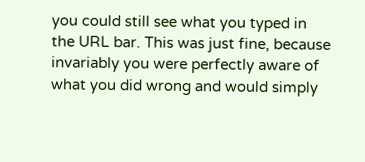you could still see what you typed in the URL bar. This was just fine, because invariably you were perfectly aware of what you did wrong and would simply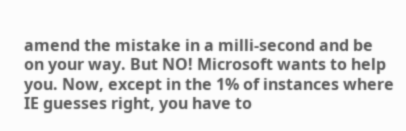amend the mistake in a milli-second and be on your way. But NO! Microsoft wants to help you. Now, except in the 1% of instances where IE guesses right, you have to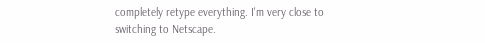completely retype everything. I'm very close to switching to Netscape.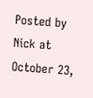Posted by Nick at October 23,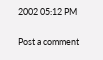2002 05:12 PM

Post a comment